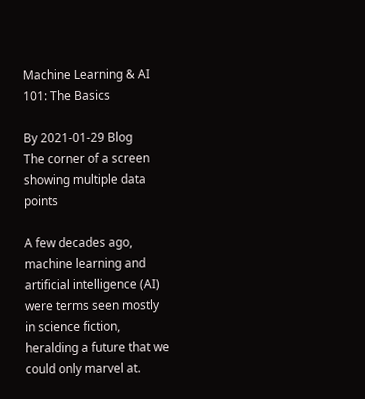Machine Learning & AI 101: The Basics

By 2021-01-29 Blog
The corner of a screen showing multiple data points

A few decades ago, machine learning and artificial intelligence (AI) were terms seen mostly in science fiction, heralding a future that we could only marvel at.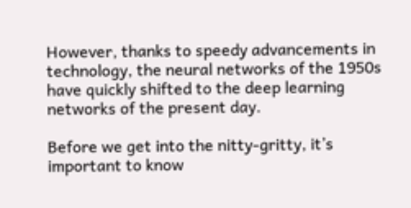However, thanks to speedy advancements in technology, the neural networks of the 1950s have quickly shifted to the deep learning networks of the present day.

Before we get into the nitty-gritty, it’s important to know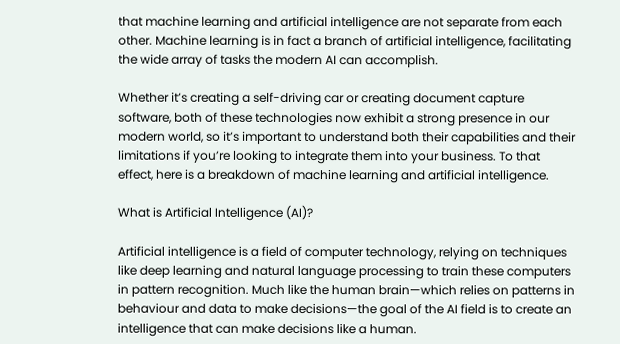that machine learning and artificial intelligence are not separate from each other. Machine learning is in fact a branch of artificial intelligence, facilitating the wide array of tasks the modern AI can accomplish.

Whether it’s creating a self-driving car or creating document capture software, both of these technologies now exhibit a strong presence in our modern world, so it’s important to understand both their capabilities and their limitations if you’re looking to integrate them into your business. To that effect, here is a breakdown of machine learning and artificial intelligence.

What is Artificial Intelligence (AI)?

Artificial intelligence is a field of computer technology, relying on techniques like deep learning and natural language processing to train these computers in pattern recognition. Much like the human brain—which relies on patterns in behaviour and data to make decisions—the goal of the AI field is to create an intelligence that can make decisions like a human.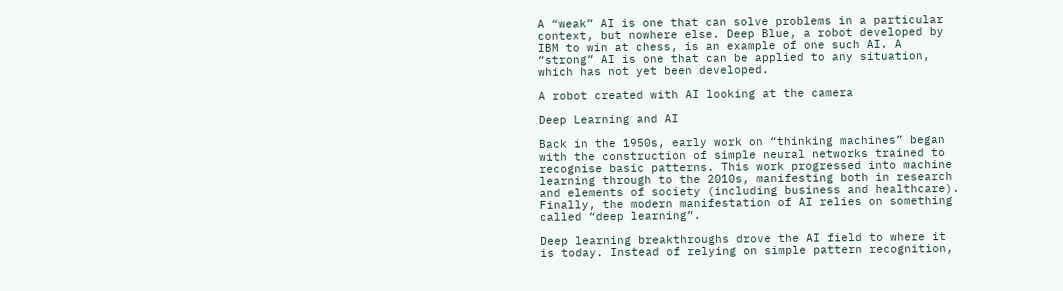A “weak” AI is one that can solve problems in a particular context, but nowhere else. Deep Blue, a robot developed by IBM to win at chess, is an example of one such AI. A “strong” AI is one that can be applied to any situation, which has not yet been developed.

A robot created with AI looking at the camera

Deep Learning and AI

Back in the 1950s, early work on “thinking machines” began with the construction of simple neural networks trained to recognise basic patterns. This work progressed into machine learning through to the 2010s, manifesting both in research and elements of society (including business and healthcare). Finally, the modern manifestation of AI relies on something called “deep learning”.

Deep learning breakthroughs drove the AI field to where it is today. Instead of relying on simple pattern recognition,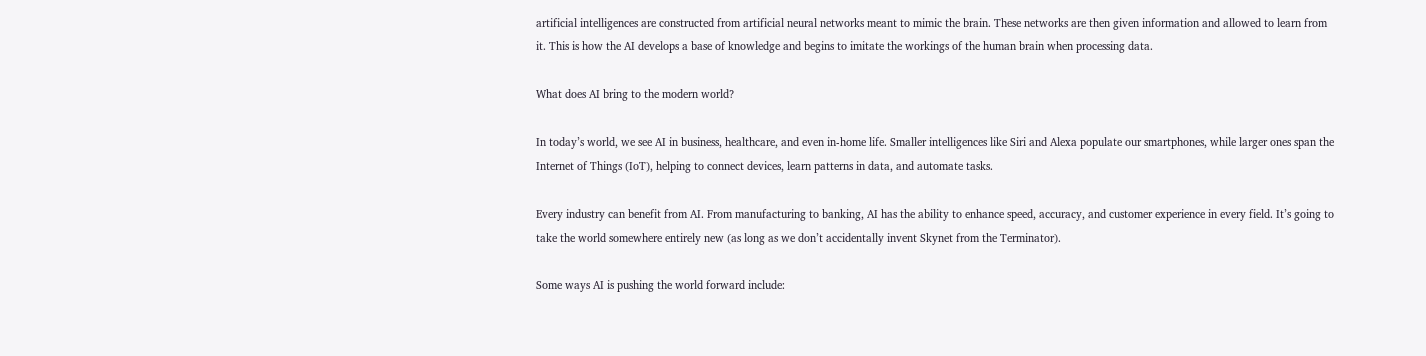artificial intelligences are constructed from artificial neural networks meant to mimic the brain. These networks are then given information and allowed to learn from it. This is how the AI develops a base of knowledge and begins to imitate the workings of the human brain when processing data.

What does AI bring to the modern world?

In today’s world, we see AI in business, healthcare, and even in-home life. Smaller intelligences like Siri and Alexa populate our smartphones, while larger ones span the Internet of Things (IoT), helping to connect devices, learn patterns in data, and automate tasks.

Every industry can benefit from AI. From manufacturing to banking, AI has the ability to enhance speed, accuracy, and customer experience in every field. It’s going to take the world somewhere entirely new (as long as we don’t accidentally invent Skynet from the Terminator).

Some ways AI is pushing the world forward include: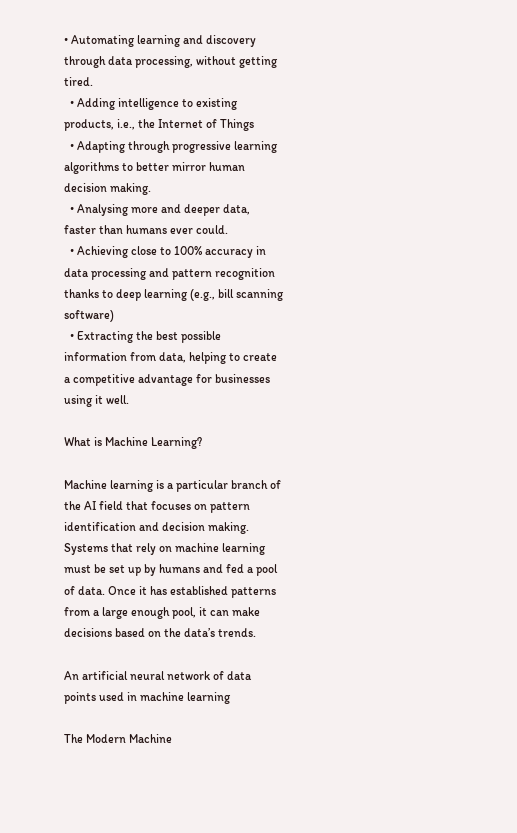• Automating learning and discovery through data processing, without getting tired.
  • Adding intelligence to existing products, i.e., the Internet of Things
  • Adapting through progressive learning algorithms to better mirror human decision making.
  • Analysing more and deeper data, faster than humans ever could.
  • Achieving close to 100% accuracy in data processing and pattern recognition thanks to deep learning (e.g., bill scanning software)
  • Extracting the best possible information from data, helping to create a competitive advantage for businesses using it well.

What is Machine Learning?

Machine learning is a particular branch of the AI field that focuses on pattern identification and decision making. Systems that rely on machine learning must be set up by humans and fed a pool of data. Once it has established patterns from a large enough pool, it can make decisions based on the data’s trends.

An artificial neural network of data points used in machine learning

The Modern Machine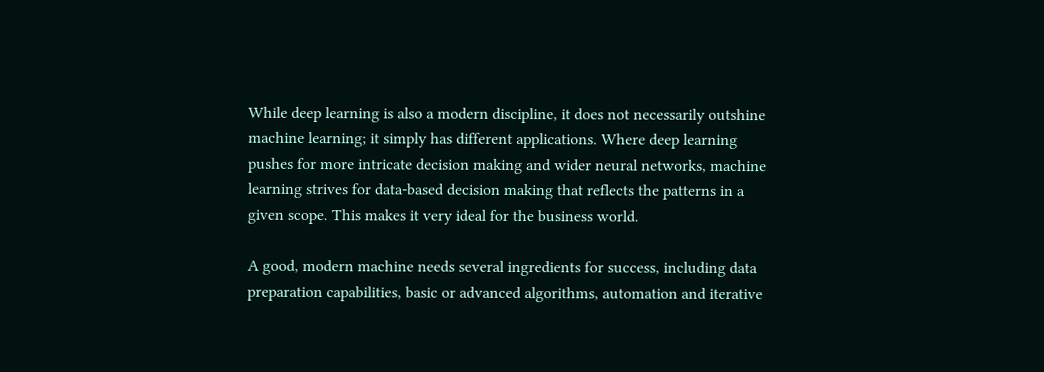While deep learning is also a modern discipline, it does not necessarily outshine machine learning; it simply has different applications. Where deep learning pushes for more intricate decision making and wider neural networks, machine learning strives for data-based decision making that reflects the patterns in a given scope. This makes it very ideal for the business world.

A good, modern machine needs several ingredients for success, including data preparation capabilities, basic or advanced algorithms, automation and iterative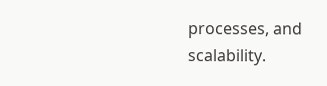processes, and scalability.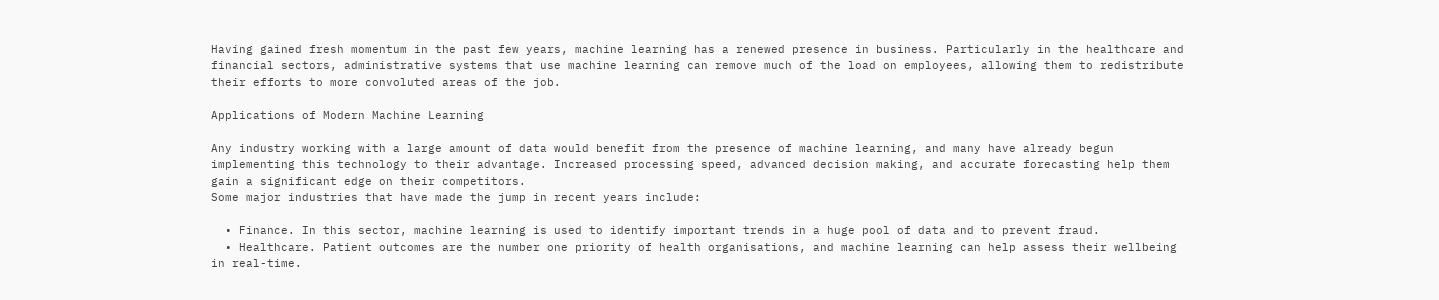Having gained fresh momentum in the past few years, machine learning has a renewed presence in business. Particularly in the healthcare and financial sectors, administrative systems that use machine learning can remove much of the load on employees, allowing them to redistribute their efforts to more convoluted areas of the job.

Applications of Modern Machine Learning

Any industry working with a large amount of data would benefit from the presence of machine learning, and many have already begun implementing this technology to their advantage. Increased processing speed, advanced decision making, and accurate forecasting help them gain a significant edge on their competitors.
Some major industries that have made the jump in recent years include:

  • Finance. In this sector, machine learning is used to identify important trends in a huge pool of data and to prevent fraud.
  • Healthcare. Patient outcomes are the number one priority of health organisations, and machine learning can help assess their wellbeing in real-time.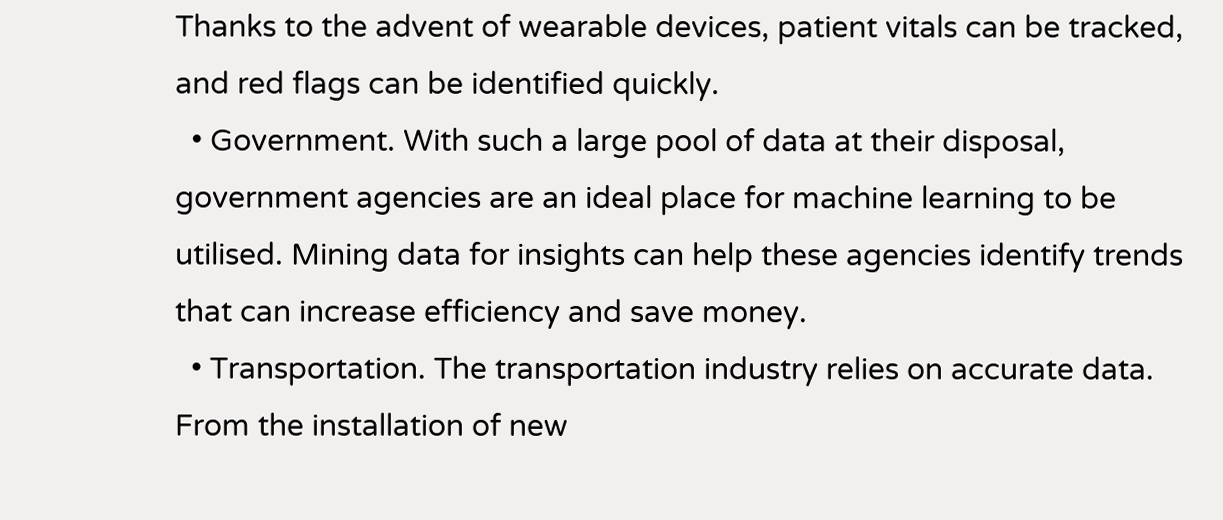Thanks to the advent of wearable devices, patient vitals can be tracked, and red flags can be identified quickly.
  • Government. With such a large pool of data at their disposal, government agencies are an ideal place for machine learning to be utilised. Mining data for insights can help these agencies identify trends that can increase efficiency and save money.
  • Transportation. The transportation industry relies on accurate data. From the installation of new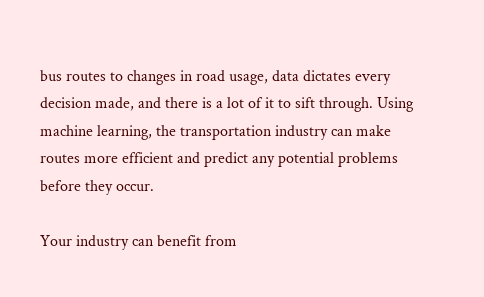bus routes to changes in road usage, data dictates every decision made, and there is a lot of it to sift through. Using machine learning, the transportation industry can make routes more efficient and predict any potential problems before they occur.

Your industry can benefit from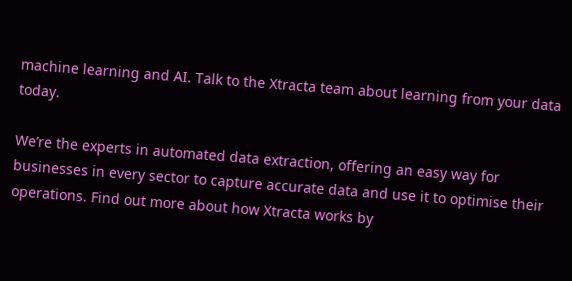machine learning and AI. Talk to the Xtracta team about learning from your data today.

We’re the experts in automated data extraction, offering an easy way for businesses in every sector to capture accurate data and use it to optimise their operations. Find out more about how Xtracta works by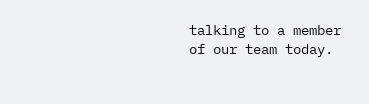talking to a member of our team today.